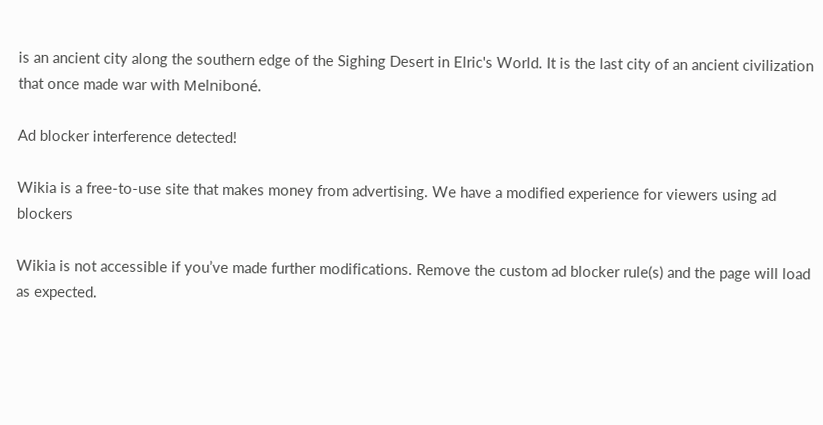is an ancient city along the southern edge of the Sighing Desert in Elric's World. It is the last city of an ancient civilization that once made war with Melniboné.

Ad blocker interference detected!

Wikia is a free-to-use site that makes money from advertising. We have a modified experience for viewers using ad blockers

Wikia is not accessible if you’ve made further modifications. Remove the custom ad blocker rule(s) and the page will load as expected.